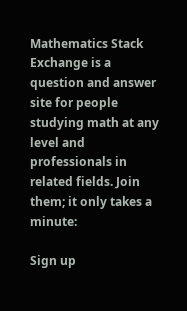Mathematics Stack Exchange is a question and answer site for people studying math at any level and professionals in related fields. Join them; it only takes a minute:

Sign up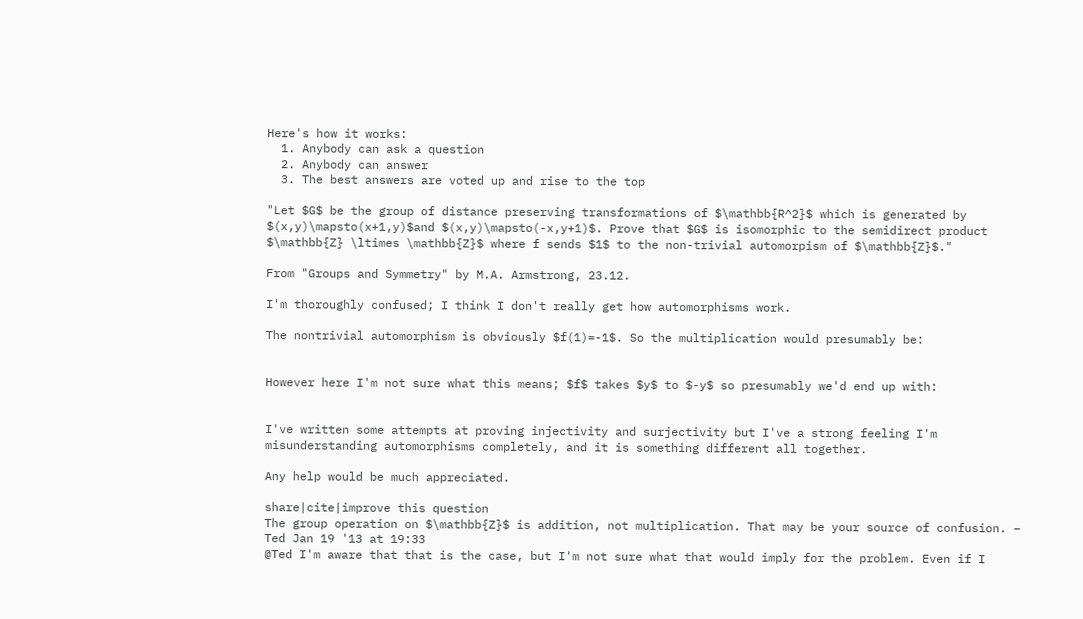Here's how it works:
  1. Anybody can ask a question
  2. Anybody can answer
  3. The best answers are voted up and rise to the top

"Let $G$ be the group of distance preserving transformations of $\mathbb{R^2}$ which is generated by $(x,y)\mapsto(x+1,y)$and $(x,y)\mapsto(-x,y+1)$. Prove that $G$ is isomorphic to the semidirect product $\mathbb{Z} \ltimes \mathbb{Z}$ where f sends $1$ to the non-trivial automorpism of $\mathbb{Z}$."

From "Groups and Symmetry" by M.A. Armstrong, 23.12.

I'm thoroughly confused; I think I don't really get how automorphisms work.

The nontrivial automorphism is obviously $f(1)=-1$. So the multiplication would presumably be:


However here I'm not sure what this means; $f$ takes $y$ to $-y$ so presumably we'd end up with:


I've written some attempts at proving injectivity and surjectivity but I've a strong feeling I'm misunderstanding automorphisms completely, and it is something different all together.

Any help would be much appreciated.

share|cite|improve this question
The group operation on $\mathbb{Z}$ is addition, not multiplication. That may be your source of confusion. – Ted Jan 19 '13 at 19:33
@Ted I'm aware that that is the case, but I'm not sure what that would imply for the problem. Even if I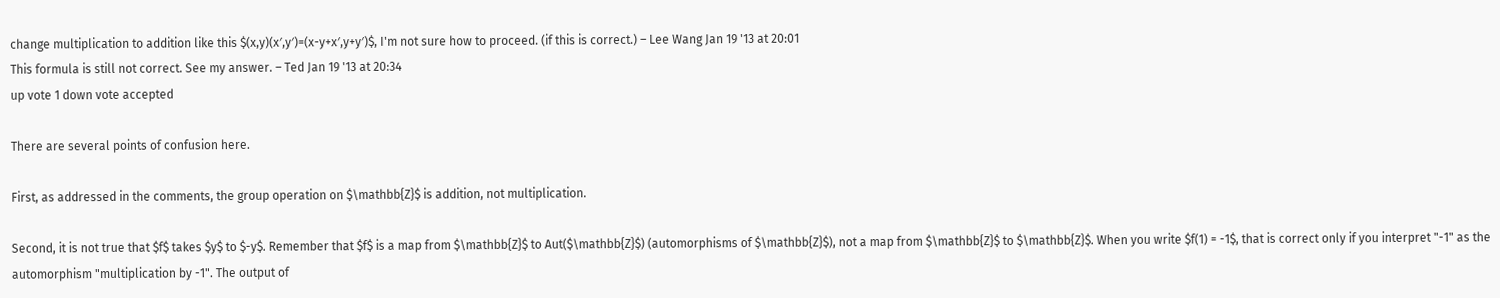change multiplication to addition like this $(x,y)(x′,y′)=(x-y+x′,y+y′)$, I'm not sure how to proceed. (if this is correct.) – Lee Wang Jan 19 '13 at 20:01
This formula is still not correct. See my answer. – Ted Jan 19 '13 at 20:34
up vote 1 down vote accepted

There are several points of confusion here.

First, as addressed in the comments, the group operation on $\mathbb{Z}$ is addition, not multiplication.

Second, it is not true that $f$ takes $y$ to $-y$. Remember that $f$ is a map from $\mathbb{Z}$ to Aut($\mathbb{Z}$) (automorphisms of $\mathbb{Z}$), not a map from $\mathbb{Z}$ to $\mathbb{Z}$. When you write $f(1) = -1$, that is correct only if you interpret "-1" as the automorphism "multiplication by -1". The output of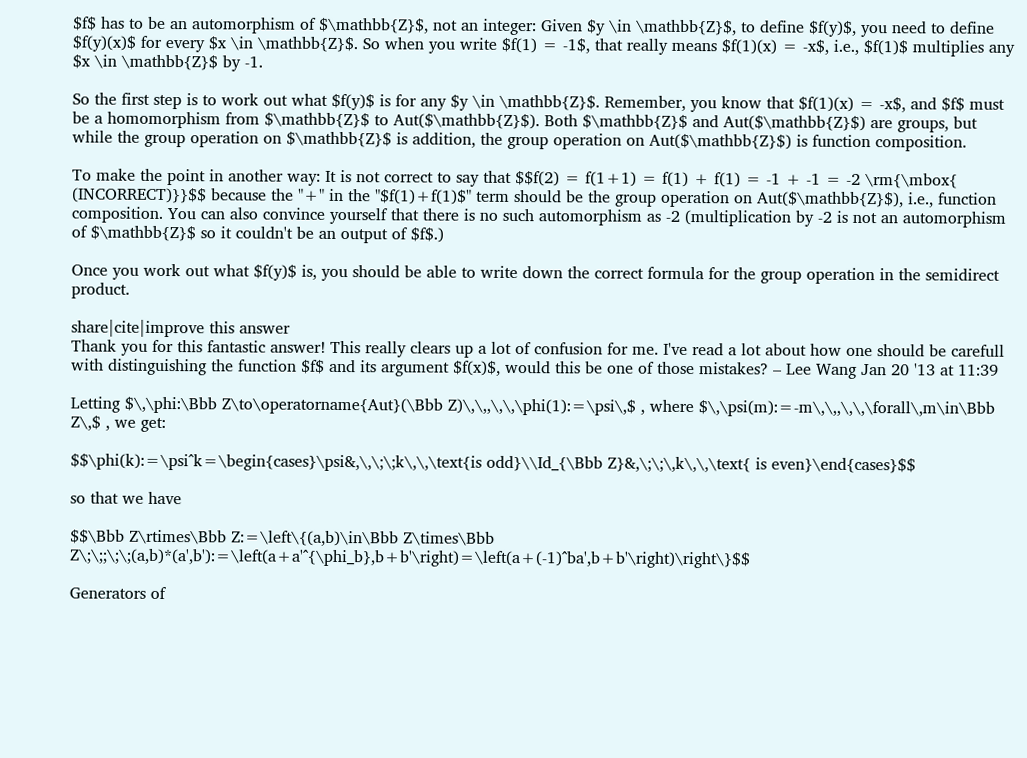$f$ has to be an automorphism of $\mathbb{Z}$, not an integer: Given $y \in \mathbb{Z}$, to define $f(y)$, you need to define $f(y)(x)$ for every $x \in \mathbb{Z}$. So when you write $f(1) = -1$, that really means $f(1)(x) = -x$, i.e., $f(1)$ multiplies any $x \in \mathbb{Z}$ by -1.

So the first step is to work out what $f(y)$ is for any $y \in \mathbb{Z}$. Remember, you know that $f(1)(x) = -x$, and $f$ must be a homomorphism from $\mathbb{Z}$ to Aut($\mathbb{Z}$). Both $\mathbb{Z}$ and Aut($\mathbb{Z}$) are groups, but while the group operation on $\mathbb{Z}$ is addition, the group operation on Aut($\mathbb{Z}$) is function composition.

To make the point in another way: It is not correct to say that $$f(2) = f(1+1) = f(1) + f(1) = -1 + -1 = -2 \rm{\mbox{ (INCORRECT)}}$$ because the "+" in the "$f(1)+f(1)$" term should be the group operation on Aut($\mathbb{Z}$), i.e., function composition. You can also convince yourself that there is no such automorphism as -2 (multiplication by -2 is not an automorphism of $\mathbb{Z}$ so it couldn't be an output of $f$.)

Once you work out what $f(y)$ is, you should be able to write down the correct formula for the group operation in the semidirect product.

share|cite|improve this answer
Thank you for this fantastic answer! This really clears up a lot of confusion for me. I've read a lot about how one should be carefull with distinguishing the function $f$ and its argument $f(x)$, would this be one of those mistakes? – Lee Wang Jan 20 '13 at 11:39

Letting $\,\phi:\Bbb Z\to\operatorname{Aut}(\Bbb Z)\,\,,\,\,\phi(1):=\psi\,$ , where $\,\psi(m):=-m\,\,,\,\,\forall\,m\in\Bbb Z\,$ , we get:

$$\phi(k):=\psi^k=\begin{cases}\psi&,\,\;\;k\,\,\text{is odd}\\Id_{\Bbb Z}&,\;\;\,k\,\,\text{ is even}\end{cases}$$

so that we have

$$\Bbb Z\rtimes\Bbb Z:=\left\{(a,b)\in\Bbb Z\times\Bbb Z\;\;;\;\;(a,b)*(a',b'):=\left(a+a'^{\phi_b},b+b'\right)=\left(a+(-1)^ba',b+b'\right)\right\}$$

Generators of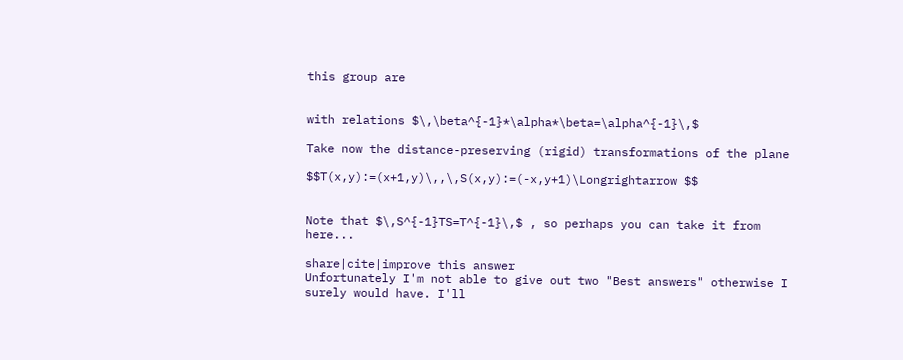this group are


with relations $\,\beta^{-1}*\alpha*\beta=\alpha^{-1}\,$

Take now the distance-preserving (rigid) transformations of the plane

$$T(x,y):=(x+1,y)\,,\,S(x,y):=(-x,y+1)\Longrightarrow $$


Note that $\,S^{-1}TS=T^{-1}\,$ , so perhaps you can take it from here...

share|cite|improve this answer
Unfortunately I'm not able to give out two "Best answers" otherwise I surely would have. I'll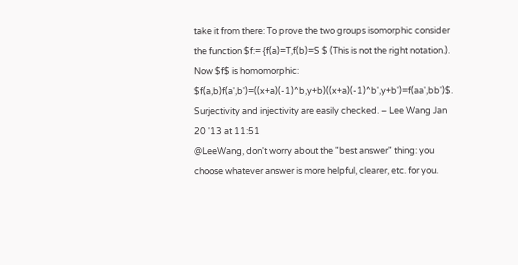take it from there: To prove the two groups isomorphic consider the function $f:= {f(a)=T,f(b)=S $ (This is not the right notation.). Now $f$ is homomorphic: $f(a,b)f(a',b')=((x+a)(-1)^b,y+b)((x+a)(-1)^b',y+b')=f(aa',bb')$. Surjectivity and injectivity are easily checked. – Lee Wang Jan 20 '13 at 11:51
@LeeWang, don't worry about the "best answer" thing: you choose whatever answer is more helpful, clearer, etc. for you.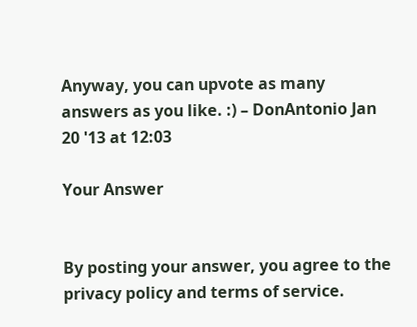Anyway, you can upvote as many answers as you like. :) – DonAntonio Jan 20 '13 at 12:03

Your Answer


By posting your answer, you agree to the privacy policy and terms of service.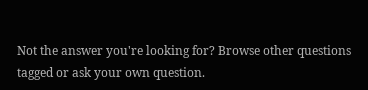Not the answer you're looking for? Browse other questions tagged or ask your own question.